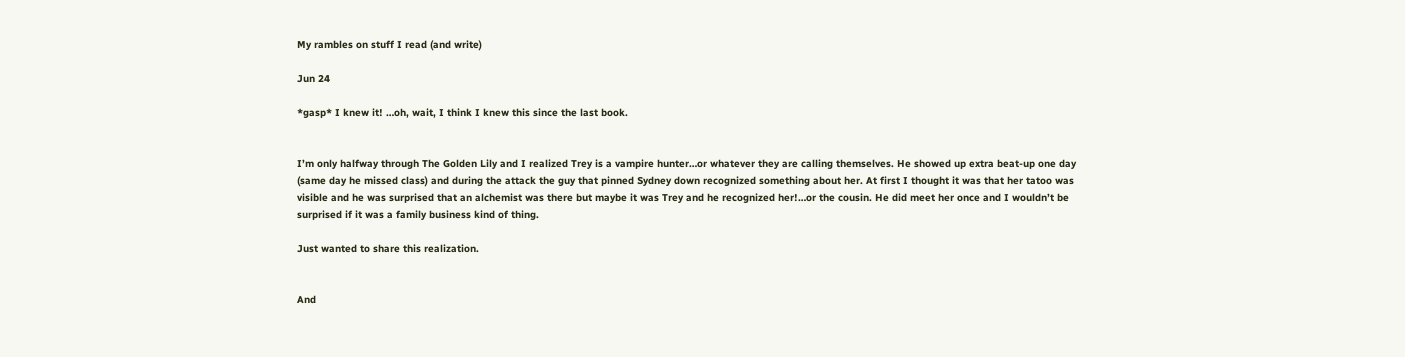My rambles on stuff I read (and write)

Jun 24

*gasp* I knew it! …oh, wait, I think I knew this since the last book.


I’m only halfway through The Golden Lily and I realized Trey is a vampire hunter…or whatever they are calling themselves. He showed up extra beat-up one day (same day he missed class) and during the attack the guy that pinned Sydney down recognized something about her. At first I thought it was that her tatoo was visible and he was surprised that an alchemist was there but maybe it was Trey and he recognized her!…or the cousin. He did meet her once and I wouldn’t be surprised if it was a family business kind of thing.

Just wanted to share this realization.


And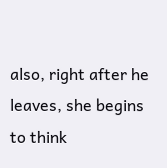also, right after he leaves, she begins to think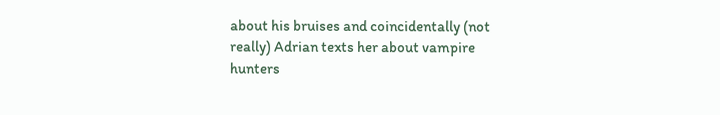about his bruises and coincidentally (not really) Adrian texts her about vampire hunters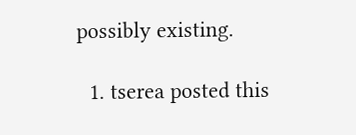possibly existing.

  1. tserea posted this